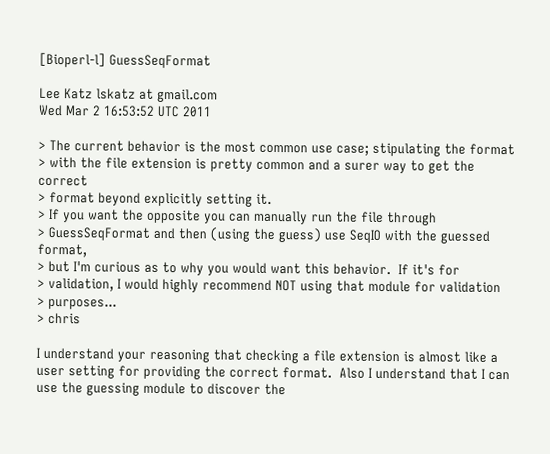[Bioperl-l] GuessSeqFormat

Lee Katz lskatz at gmail.com
Wed Mar 2 16:53:52 UTC 2011

> The current behavior is the most common use case; stipulating the format
> with the file extension is pretty common and a surer way to get the correct
> format beyond explicitly setting it.
> If you want the opposite you can manually run the file through
> GuessSeqFormat and then (using the guess) use SeqIO with the guessed format,
> but I'm curious as to why you would want this behavior.  If it's for
> validation, I would highly recommend NOT using that module for validation
> purposes...
> chris

I understand your reasoning that checking a file extension is almost like a
user setting for providing the correct format.  Also I understand that I can
use the guessing module to discover the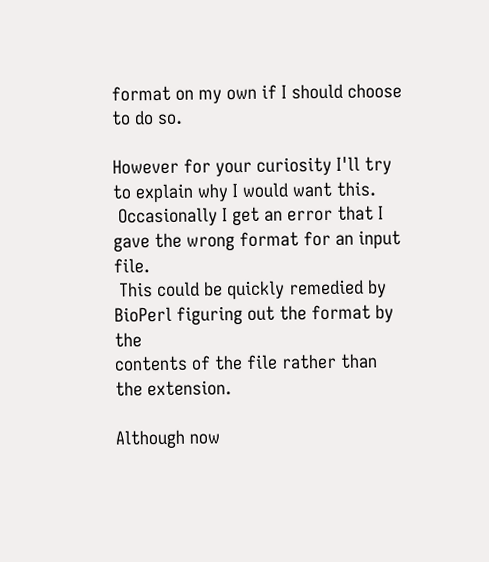format on my own if I should choose
to do so.

However for your curiosity I'll try to explain why I would want this.
 Occasionally I get an error that I gave the wrong format for an input file.
 This could be quickly remedied by BioPerl figuring out the format by the
contents of the file rather than the extension.

Although now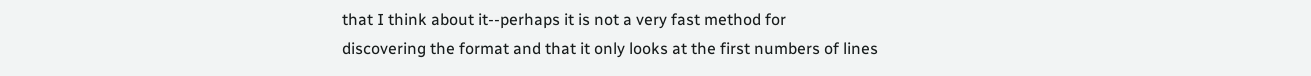that I think about it--perhaps it is not a very fast method for
discovering the format and that it only looks at the first numbers of lines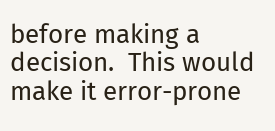before making a decision.  This would make it error-prone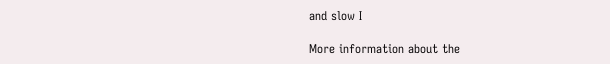and slow I

More information about the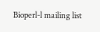Bioperl-l mailing list